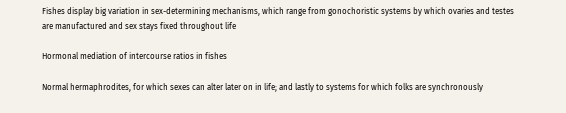Fishes display big variation in sex-determining mechanisms, which range from gonochoristic systems by which ovaries and testes are manufactured and sex stays fixed throughout life

Hormonal mediation of intercourse ratios in fishes

Normal hermaphrodites, for which sexes can alter later on in life; and lastly to systems for which folks are synchronously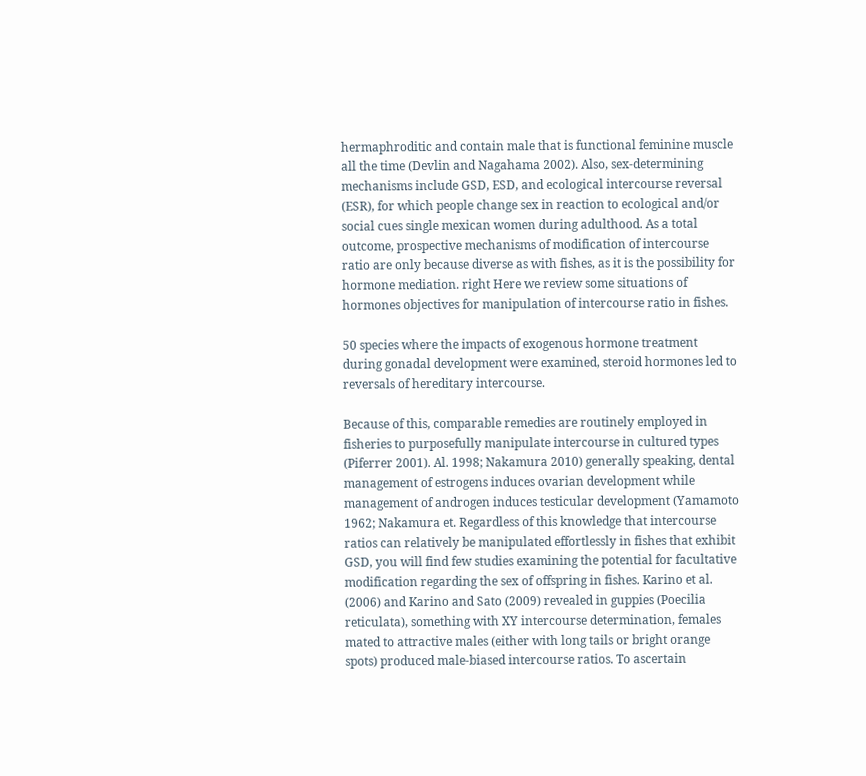hermaphroditic and contain male that is functional feminine muscle all the time (Devlin and Nagahama 2002). Also, sex-determining mechanisms include GSD, ESD, and ecological intercourse reversal (ESR), for which people change sex in reaction to ecological and/or social cues single mexican women during adulthood. As a total outcome, prospective mechanisms of modification of intercourse ratio are only because diverse as with fishes, as it is the possibility for hormone mediation. right Here we review some situations of hormones objectives for manipulation of intercourse ratio in fishes.

50 species where the impacts of exogenous hormone treatment during gonadal development were examined, steroid hormones led to reversals of hereditary intercourse.

Because of this, comparable remedies are routinely employed in fisheries to purposefully manipulate intercourse in cultured types (Piferrer 2001). Al. 1998; Nakamura 2010) generally speaking, dental management of estrogens induces ovarian development while management of androgen induces testicular development (Yamamoto 1962; Nakamura et. Regardless of this knowledge that intercourse ratios can relatively be manipulated effortlessly in fishes that exhibit GSD, you will find few studies examining the potential for facultative modification regarding the sex of offspring in fishes. Karino et al. (2006) and Karino and Sato (2009) revealed in guppies (Poecilia reticulata), something with XY intercourse determination, females mated to attractive males (either with long tails or bright orange spots) produced male-biased intercourse ratios. To ascertain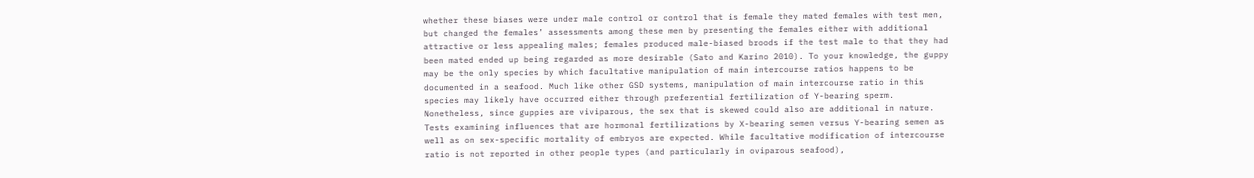whether these biases were under male control or control that is female they mated females with test men, but changed the females’ assessments among these men by presenting the females either with additional attractive or less appealing males; females produced male-biased broods if the test male to that they had been mated ended up being regarded as more desirable (Sato and Karino 2010). To your knowledge, the guppy may be the only species by which facultative manipulation of main intercourse ratios happens to be documented in a seafood. Much like other GSD systems, manipulation of main intercourse ratio in this species may likely have occurred either through preferential fertilization of Y-bearing sperm. Nonetheless, since guppies are viviparous, the sex that is skewed could also are additional in nature. Tests examining influences that are hormonal fertilizations by X-bearing semen versus Y-bearing semen as well as on sex-specific mortality of embryos are expected. While facultative modification of intercourse ratio is not reported in other people types (and particularly in oviparous seafood),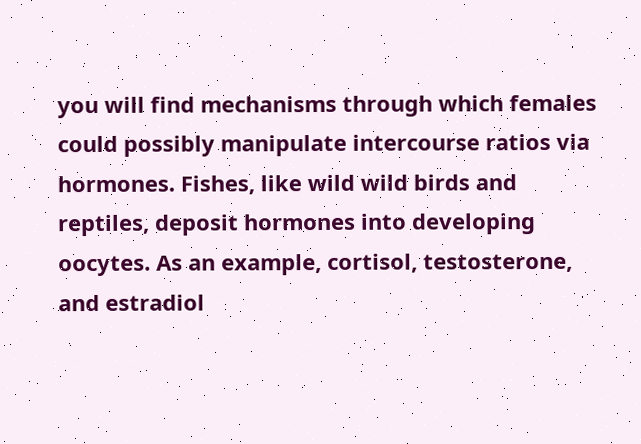you will find mechanisms through which females could possibly manipulate intercourse ratios via hormones. Fishes, like wild wild birds and reptiles, deposit hormones into developing oocytes. As an example, cortisol, testosterone, and estradiol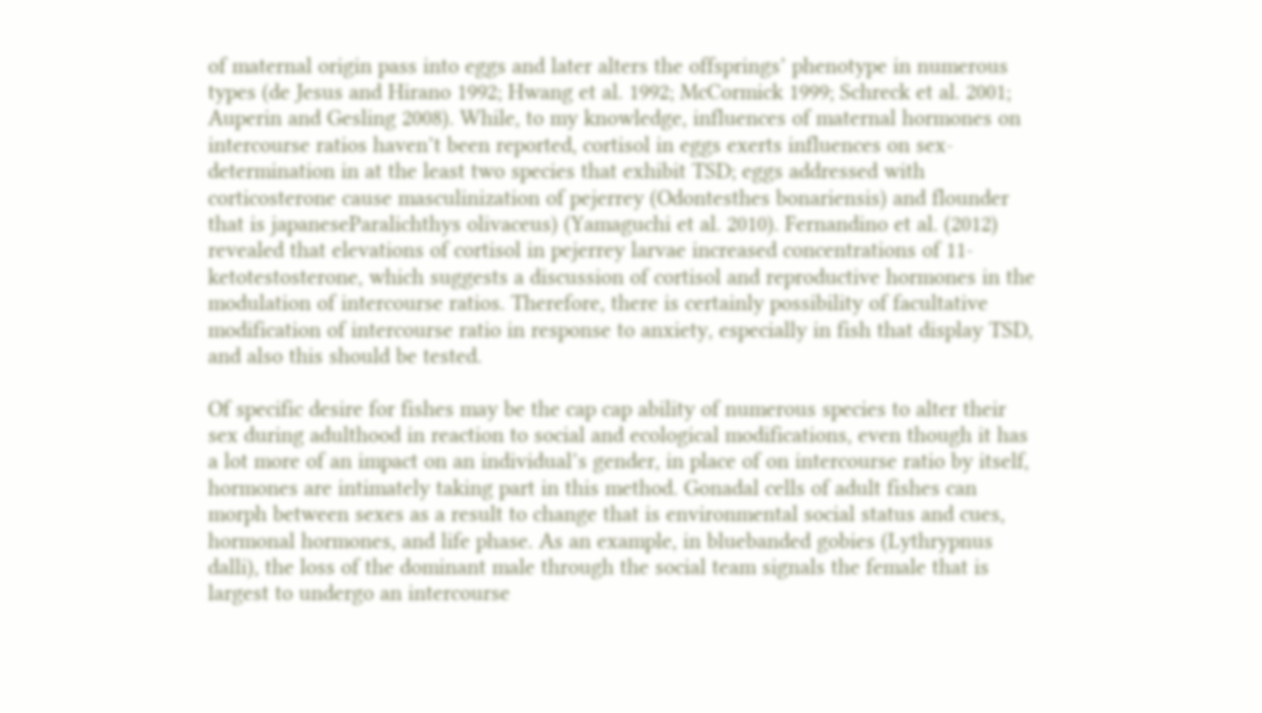of maternal origin pass into eggs and later alters the offsprings’ phenotype in numerous types (de Jesus and Hirano 1992; Hwang et al. 1992; McCormick 1999; Schreck et al. 2001; Auperin and Gesling 2008). While, to my knowledge, influences of maternal hormones on intercourse ratios haven’t been reported, cortisol in eggs exerts influences on sex-determination in at the least two species that exhibit TSD; eggs addressed with corticosterone cause masculinization of pejerrey (Odontesthes bonariensis) and flounder that is japaneseParalichthys olivaceus) (Yamaguchi et al. 2010). Fernandino et al. (2012) revealed that elevations of cortisol in pejerrey larvae increased concentrations of 11-ketotestosterone, which suggests a discussion of cortisol and reproductive hormones in the modulation of intercourse ratios. Therefore, there is certainly possibility of facultative modification of intercourse ratio in response to anxiety, especially in fish that display TSD, and also this should be tested.

Of specific desire for fishes may be the cap cap ability of numerous species to alter their sex during adulthood in reaction to social and ecological modifications, even though it has a lot more of an impact on an individual’s gender, in place of on intercourse ratio by itself, hormones are intimately taking part in this method. Gonadal cells of adult fishes can morph between sexes as a result to change that is environmental social status and cues, hormonal hormones, and life phase. As an example, in bluebanded gobies (Lythrypnus dalli), the loss of the dominant male through the social team signals the female that is largest to undergo an intercourse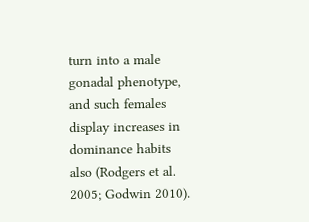turn into a male gonadal phenotype, and such females display increases in dominance habits also (Rodgers et al. 2005; Godwin 2010).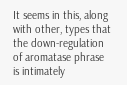It seems in this, along with other, types that the down-regulation of aromatase phrase is intimately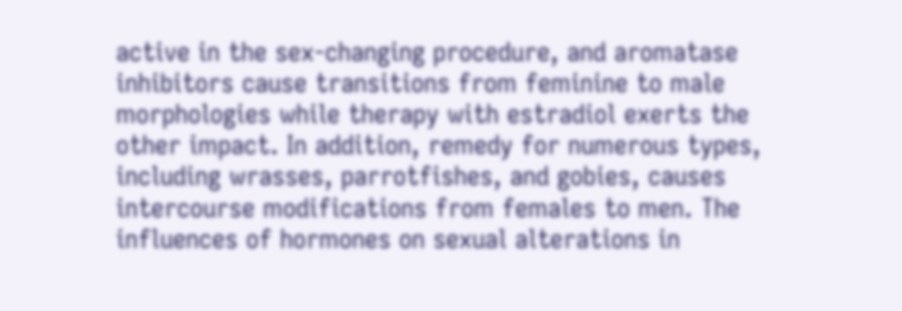active in the sex-changing procedure, and aromatase inhibitors cause transitions from feminine to male morphologies while therapy with estradiol exerts the other impact. In addition, remedy for numerous types, including wrasses, parrotfishes, and gobies, causes intercourse modifications from females to men. The influences of hormones on sexual alterations in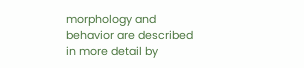morphology and behavior are described in more detail by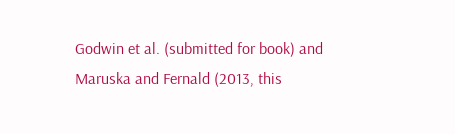Godwin et al. (submitted for book) and Maruska and Fernald (2013, this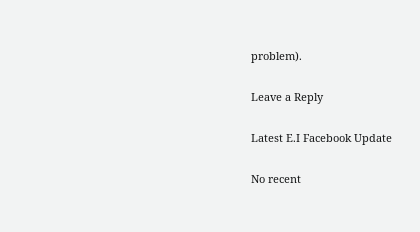problem).

Leave a Reply

Latest E.I Facebook Update

No recent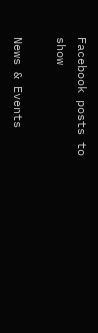Facebook posts to show

News & Events